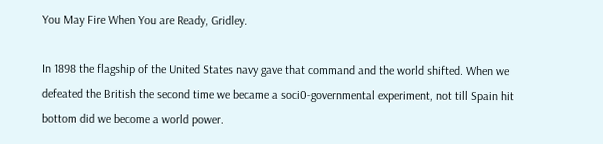You May Fire When You are Ready, Gridley.

In 1898 the flagship of the United States navy gave that command and the world shifted. When we defeated the British the second time we became a soci0-governmental experiment, not till Spain hit bottom did we become a world power.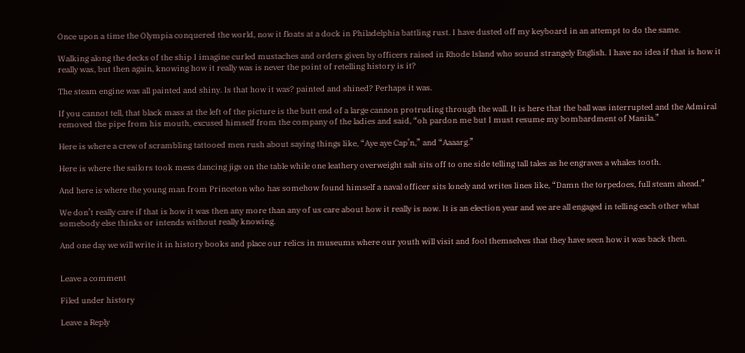Once upon a time the Olympia conquered the world, now it floats at a dock in Philadelphia battling rust. I have dusted off my keyboard in an attempt to do the same.

Walking along the decks of the ship I imagine curled mustaches and orders given by officers raised in Rhode Island who sound strangely English. I have no idea if that is how it really was, but then again, knowing how it really was is never the point of retelling history is it?

The steam engine was all painted and shiny. Is that how it was? painted and shined? Perhaps it was.

If you cannot tell, that black mass at the left of the picture is the butt end of a large cannon protruding through the wall. It is here that the ball was interrupted and the Admiral removed the pipe from his mouth, excused himself from the company of the ladies and said, “oh pardon me but I must resume my bombardment of Manila.”

Here is where a crew of scrambling tattooed men rush about saying things like, “Aye aye Cap’n,” and “Aaaarg.”

Here is where the sailors took mess dancing jigs on the table while one leathery overweight salt sits off to one side telling tall tales as he engraves a whales tooth.

And here is where the young man from Princeton who has somehow found himself a naval officer sits lonely and writes lines like, “Damn the torpedoes, full steam ahead.”

We don’t really care if that is how it was then any more than any of us care about how it really is now. It is an election year and we are all engaged in telling each other what somebody else thinks or intends without really knowing.

And one day we will write it in history books and place our relics in museums where our youth will visit and fool themselves that they have seen how it was back then.


Leave a comment

Filed under history

Leave a Reply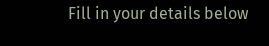Fill in your details below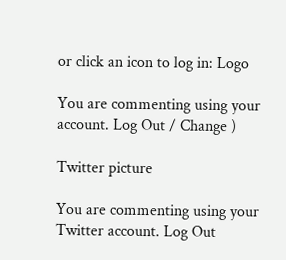or click an icon to log in: Logo

You are commenting using your account. Log Out / Change )

Twitter picture

You are commenting using your Twitter account. Log Out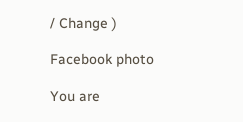/ Change )

Facebook photo

You are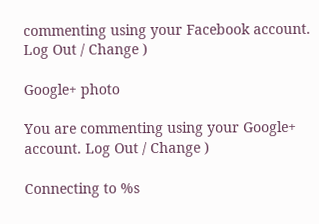commenting using your Facebook account. Log Out / Change )

Google+ photo

You are commenting using your Google+ account. Log Out / Change )

Connecting to %s